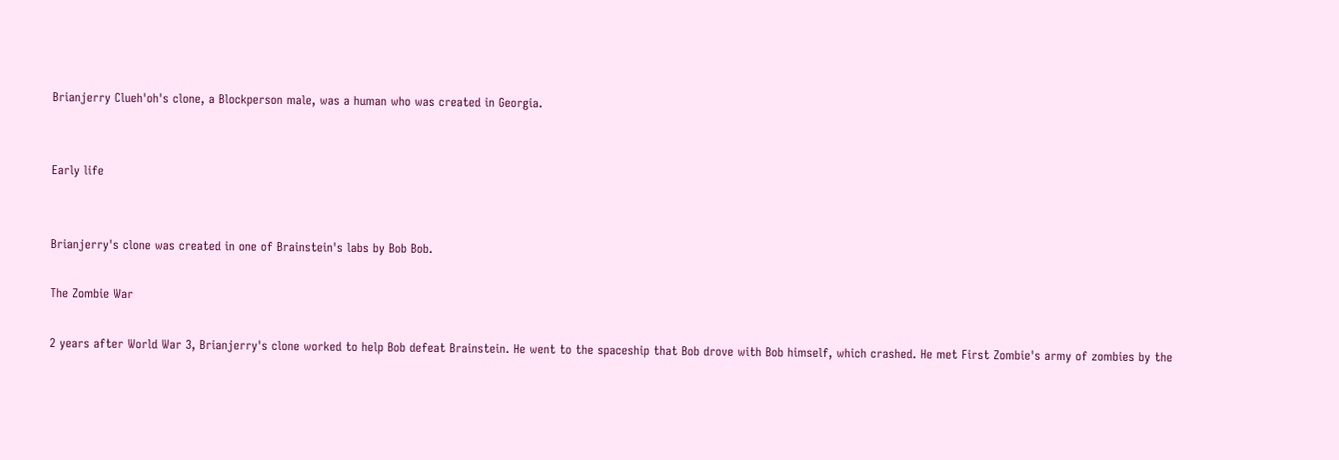Brianjerry Clueh'oh's clone, a Blockperson male, was a human who was created in Georgia.


Early life


Brianjerry's clone was created in one of Brainstein's labs by Bob Bob.

The Zombie War

2 years after World War 3, Brianjerry's clone worked to help Bob defeat Brainstein. He went to the spaceship that Bob drove with Bob himself, which crashed. He met First Zombie's army of zombies by the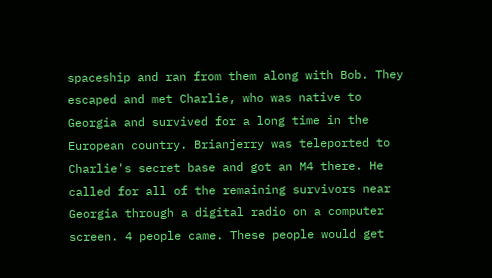spaceship and ran from them along with Bob. They escaped and met Charlie, who was native to Georgia and survived for a long time in the European country. Brianjerry was teleported to Charlie's secret base and got an M4 there. He called for all of the remaining survivors near Georgia through a digital radio on a computer screen. 4 people came. These people would get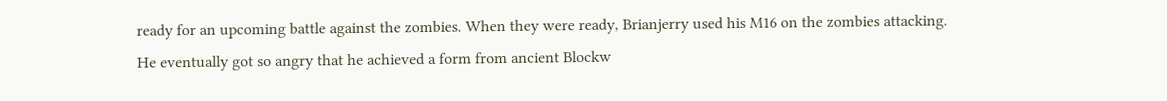ready for an upcoming battle against the zombies. When they were ready, Brianjerry used his M16 on the zombies attacking. He eventually got so angry that he achieved a form from ancient Blockw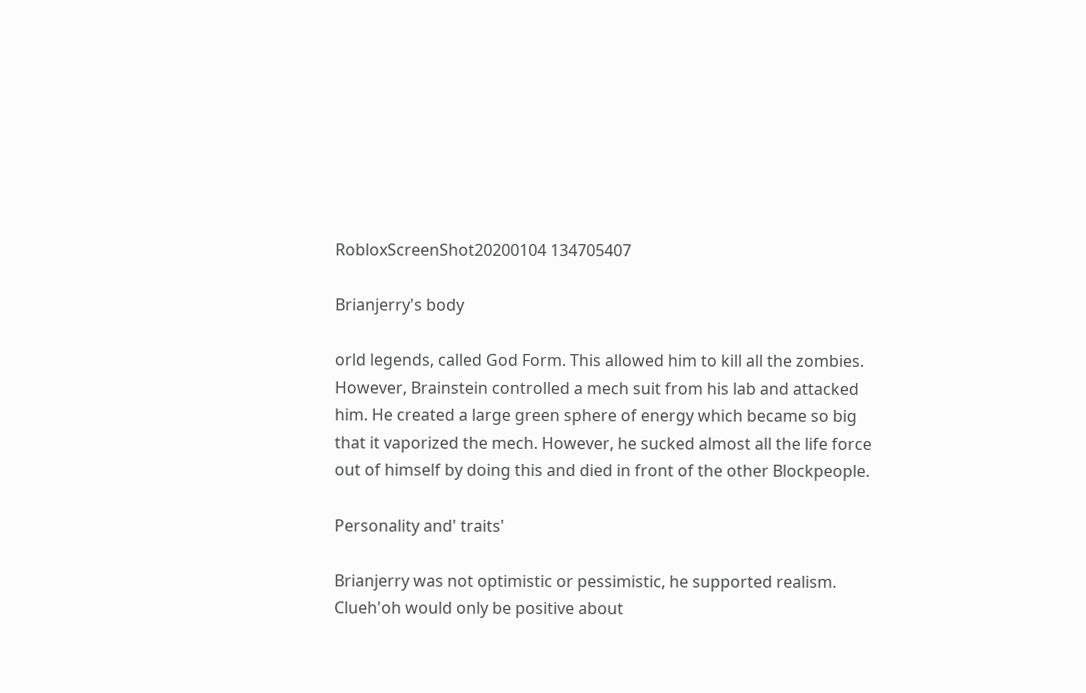RobloxScreenShot20200104 134705407

Brianjerry's body

orld legends, called God Form. This allowed him to kill all the zombies. However, Brainstein controlled a mech suit from his lab and attacked him. He created a large green sphere of energy which became so big that it vaporized the mech. However, he sucked almost all the life force out of himself by doing this and died in front of the other Blockpeople.

Personality and' traits'

Brianjerry was not optimistic or pessimistic, he supported realism. Clueh'oh would only be positive about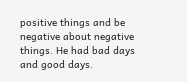positive things and be negative about negative things. He had bad days and good days.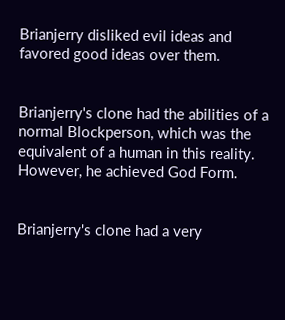Brianjerry disliked evil ideas and favored good ideas over them.


Brianjerry's clone had the abilities of a normal Blockperson, which was the equivalent of a human in this reality. However, he achieved God Form.


Brianjerry's clone had a very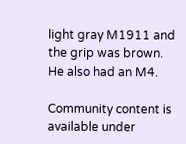light gray M1911 and the grip was brown. He also had an M4.

Community content is available under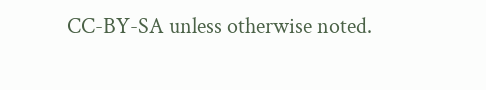CC-BY-SA unless otherwise noted.